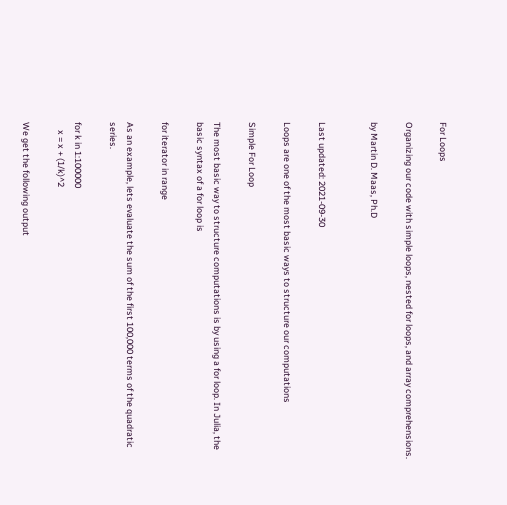For Loops

Organizing our code with simple loops, nested for loops, and array comprehensions.

by Martin D. Maas, Ph.D


Last updated: 2021-09-30

Loops are one of the most basic ways to structure our computations

Simple For Loop

The most basic way to structure computations is by using a for loop. In Julia, the basic syntax of a for loop is

for iterator in range

As an example, lets evaluate the sum of the first 100,000 terms of the quadratic series.

for k in 1:100000
    x = x + (1/k)^2

We get the following output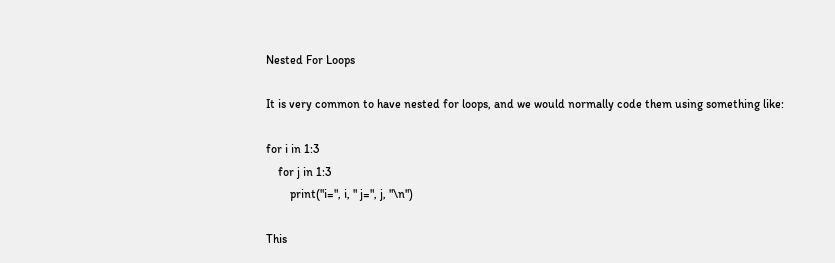Nested For Loops

It is very common to have nested for loops, and we would normally code them using something like:

for i in 1:3
    for j in 1:3
        print("i=", i, " j=", j, "\n")

This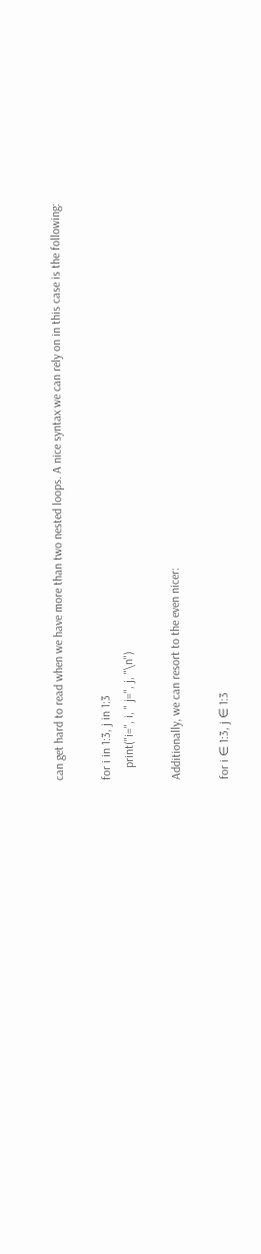can get hard to read when we have more than two nested loops. A nice syntax we can rely on in this case is the following:

for i in 1:3, j in 1:3
    print("i=", i, " j=", j, "\n")

Additionally, we can resort to the even nicer:

for i ∈ 1:3, j ∈ 1:3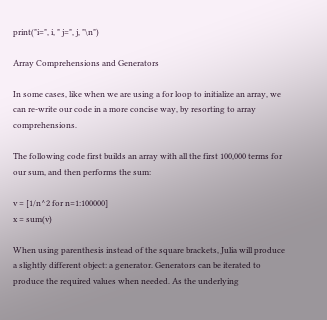print("i=", i, " j=", j, "\n")

Array Comprehensions and Generators

In some cases, like when we are using a for loop to initialize an array, we can re-write our code in a more concise way, by resorting to array comprehensions.

The following code first builds an array with all the first 100,000 terms for our sum, and then performs the sum:

v = [1/n^2 for n=1:100000]
x = sum(v)

When using parenthesis instead of the square brackets, Julia will produce a slightly different object: a generator. Generators can be iterated to produce the required values when needed. As the underlying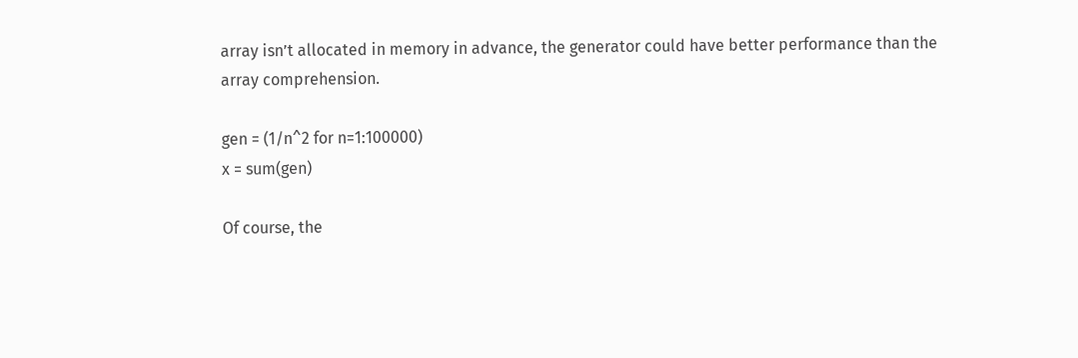array isn’t allocated in memory in advance, the generator could have better performance than the array comprehension.

gen = (1/n^2 for n=1:100000)
x = sum(gen)

Of course, the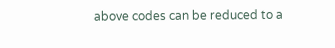above codes can be reduced to a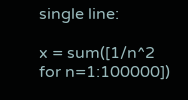single line:

x = sum([1/n^2 for n=1:100000])